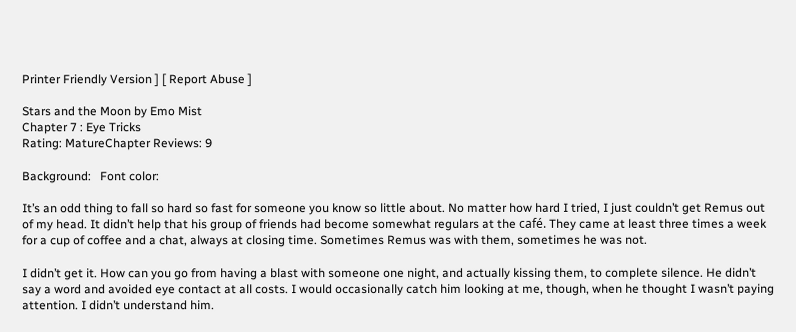Printer Friendly Version ] [ Report Abuse ]

Stars and the Moon by Emo Mist
Chapter 7 : Eye Tricks
Rating: MatureChapter Reviews: 9

Background:   Font color:

It’s an odd thing to fall so hard so fast for someone you know so little about. No matter how hard I tried, I just couldn’t get Remus out of my head. It didn’t help that his group of friends had become somewhat regulars at the café. They came at least three times a week for a cup of coffee and a chat, always at closing time. Sometimes Remus was with them, sometimes he was not.

I didn’t get it. How can you go from having a blast with someone one night, and actually kissing them, to complete silence. He didn’t say a word and avoided eye contact at all costs. I would occasionally catch him looking at me, though, when he thought I wasn’t paying attention. I didn’t understand him.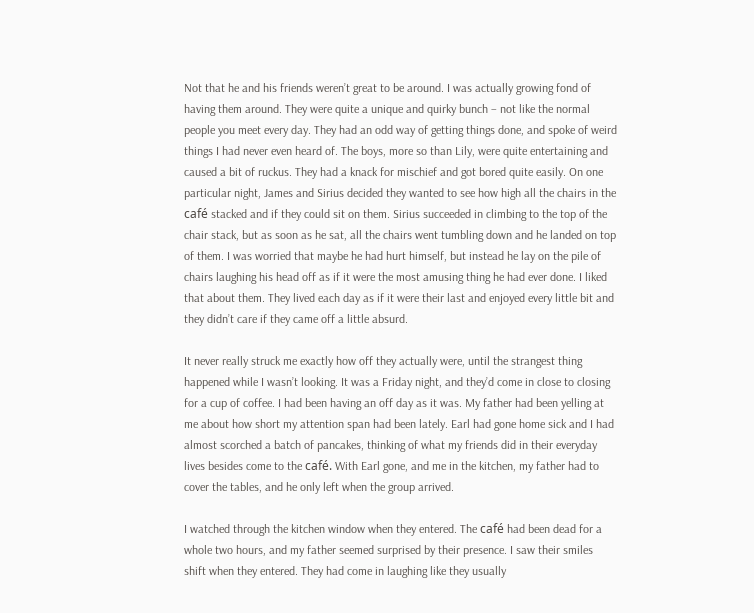Not that he and his friends weren’t great to be around. I was actually growing fond of having them around. They were quite a unique and quirky bunch – not like the normal people you meet every day. They had an odd way of getting things done, and spoke of weird things I had never even heard of. The boys, more so than Lily, were quite entertaining and caused a bit of ruckus. They had a knack for mischief and got bored quite easily. On one particular night, James and Sirius decided they wanted to see how high all the chairs in the café stacked and if they could sit on them. Sirius succeeded in climbing to the top of the chair stack, but as soon as he sat, all the chairs went tumbling down and he landed on top of them. I was worried that maybe he had hurt himself, but instead he lay on the pile of chairs laughing his head off as if it were the most amusing thing he had ever done. I liked that about them. They lived each day as if it were their last and enjoyed every little bit and they didn’t care if they came off a little absurd.

It never really struck me exactly how off they actually were, until the strangest thing happened while I wasn’t looking. It was a Friday night, and they’d come in close to closing for a cup of coffee. I had been having an off day as it was. My father had been yelling at me about how short my attention span had been lately. Earl had gone home sick and I had almost scorched a batch of pancakes, thinking of what my friends did in their everyday lives besides come to the café. With Earl gone, and me in the kitchen, my father had to cover the tables, and he only left when the group arrived.

I watched through the kitchen window when they entered. The café had been dead for a whole two hours, and my father seemed surprised by their presence. I saw their smiles shift when they entered. They had come in laughing like they usually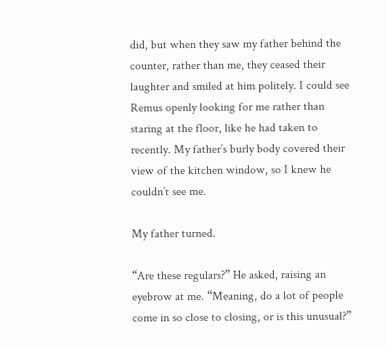did, but when they saw my father behind the counter, rather than me, they ceased their laughter and smiled at him politely. I could see Remus openly looking for me rather than staring at the floor, like he had taken to recently. My father’s burly body covered their view of the kitchen window, so I knew he couldn’t see me.

My father turned.

“Are these regulars?” He asked, raising an eyebrow at me. “Meaning, do a lot of people come in so close to closing, or is this unusual?”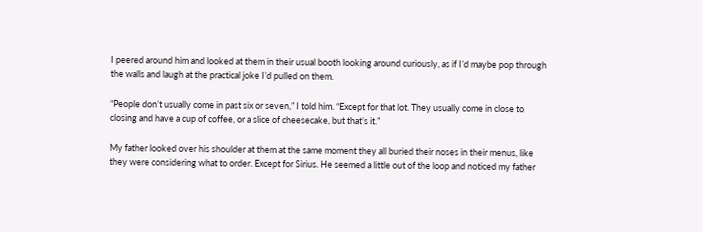I peered around him and looked at them in their usual booth looking around curiously, as if I’d maybe pop through the walls and laugh at the practical joke I’d pulled on them.

“People don’t usually come in past six or seven,” I told him. “Except for that lot. They usually come in close to closing and have a cup of coffee, or a slice of cheesecake, but that’s it.”

My father looked over his shoulder at them at the same moment they all buried their noses in their menus, like they were considering what to order. Except for Sirius. He seemed a little out of the loop and noticed my father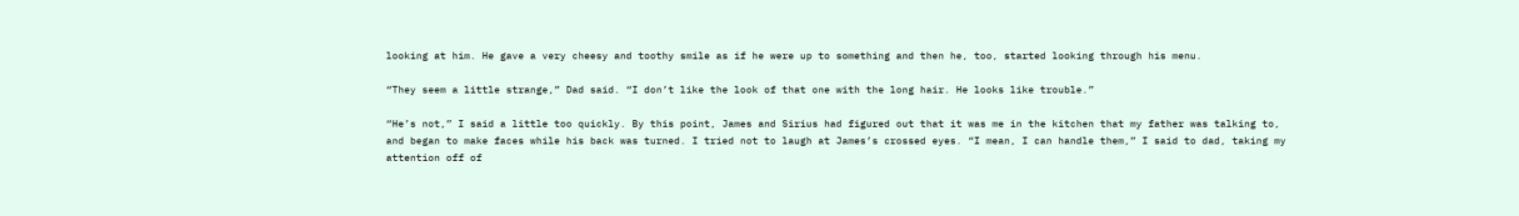looking at him. He gave a very cheesy and toothy smile as if he were up to something and then he, too, started looking through his menu.

“They seem a little strange,” Dad said. “I don’t like the look of that one with the long hair. He looks like trouble.”

“He’s not,” I said a little too quickly. By this point, James and Sirius had figured out that it was me in the kitchen that my father was talking to, and began to make faces while his back was turned. I tried not to laugh at James’s crossed eyes. “I mean, I can handle them,” I said to dad, taking my attention off of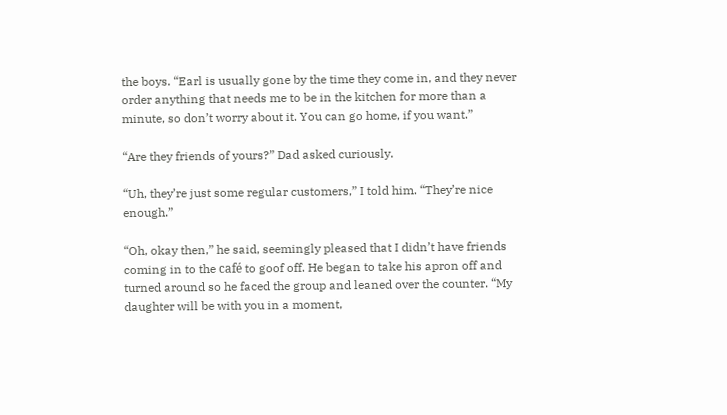the boys. “Earl is usually gone by the time they come in, and they never order anything that needs me to be in the kitchen for more than a minute, so don’t worry about it. You can go home, if you want.”

“Are they friends of yours?” Dad asked curiously.

“Uh, they’re just some regular customers,” I told him. “They’re nice enough.”

“Oh, okay then,” he said, seemingly pleased that I didn’t have friends coming in to the café to goof off. He began to take his apron off and turned around so he faced the group and leaned over the counter. “My daughter will be with you in a moment,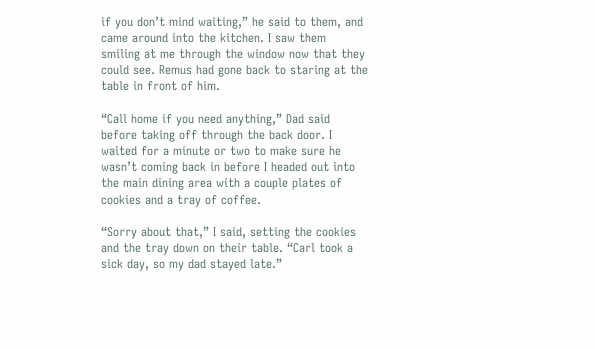if you don’t mind waiting,” he said to them, and came around into the kitchen. I saw them smiling at me through the window now that they could see. Remus had gone back to staring at the table in front of him.

“Call home if you need anything,” Dad said before taking off through the back door. I waited for a minute or two to make sure he wasn’t coming back in before I headed out into the main dining area with a couple plates of cookies and a tray of coffee.

“Sorry about that,” I said, setting the cookies and the tray down on their table. “Carl took a sick day, so my dad stayed late.”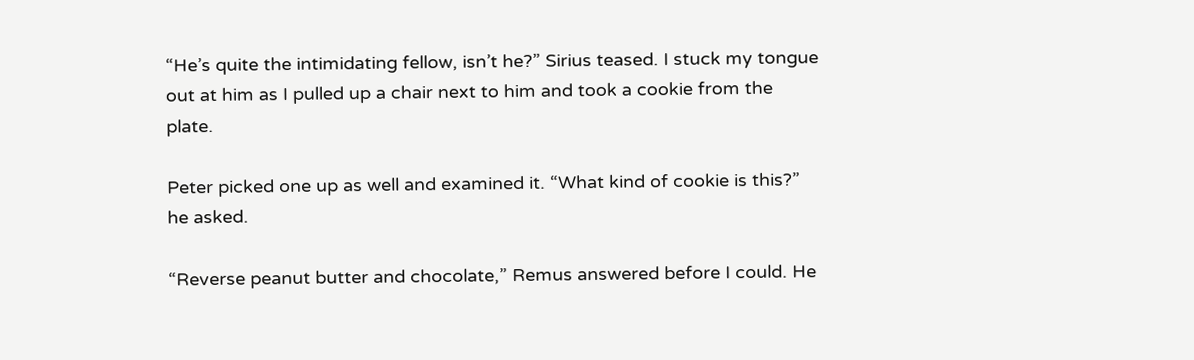“He’s quite the intimidating fellow, isn’t he?” Sirius teased. I stuck my tongue out at him as I pulled up a chair next to him and took a cookie from the plate.

Peter picked one up as well and examined it. “What kind of cookie is this?” he asked.

“Reverse peanut butter and chocolate,” Remus answered before I could. He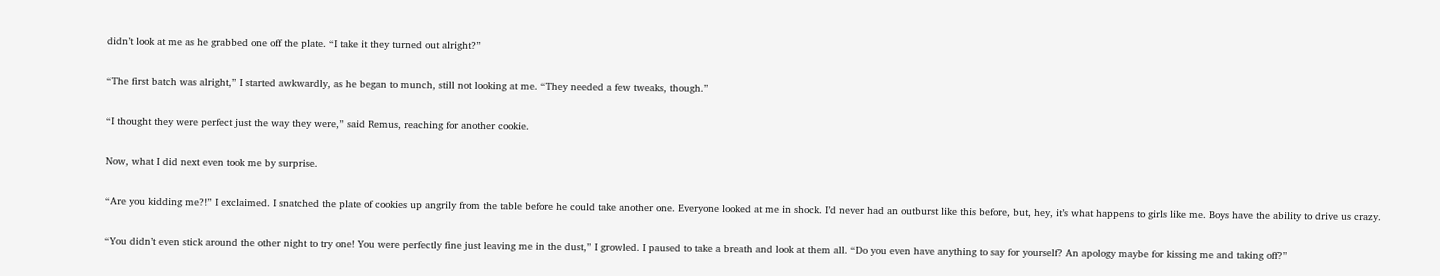didn’t look at me as he grabbed one off the plate. “I take it they turned out alright?”

“The first batch was alright,” I started awkwardly, as he began to munch, still not looking at me. “They needed a few tweaks, though.”

“I thought they were perfect just the way they were,” said Remus, reaching for another cookie.

Now, what I did next even took me by surprise.

“Are you kidding me?!” I exclaimed. I snatched the plate of cookies up angrily from the table before he could take another one. Everyone looked at me in shock. I’d never had an outburst like this before, but, hey, it’s what happens to girls like me. Boys have the ability to drive us crazy.

“You didn’t even stick around the other night to try one! You were perfectly fine just leaving me in the dust,” I growled. I paused to take a breath and look at them all. “Do you even have anything to say for yourself? An apology maybe for kissing me and taking off?”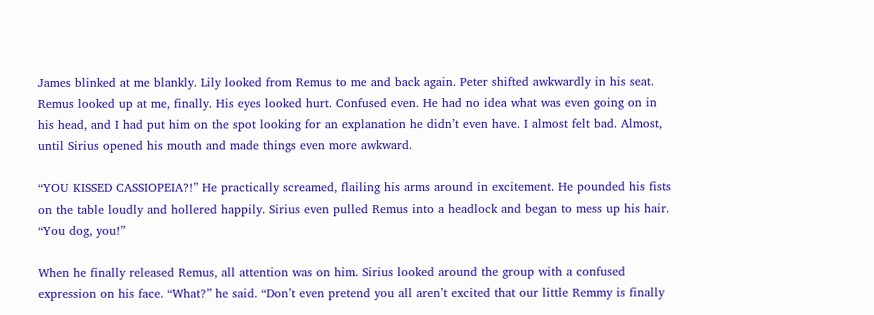James blinked at me blankly. Lily looked from Remus to me and back again. Peter shifted awkwardly in his seat. Remus looked up at me, finally. His eyes looked hurt. Confused even. He had no idea what was even going on in his head, and I had put him on the spot looking for an explanation he didn’t even have. I almost felt bad. Almost, until Sirius opened his mouth and made things even more awkward.

“YOU KISSED CASSIOPEIA?!” He practically screamed, flailing his arms around in excitement. He pounded his fists on the table loudly and hollered happily. Sirius even pulled Remus into a headlock and began to mess up his hair. “You dog, you!”

When he finally released Remus, all attention was on him. Sirius looked around the group with a confused expression on his face. “What?” he said. “Don’t even pretend you all aren’t excited that our little Remmy is finally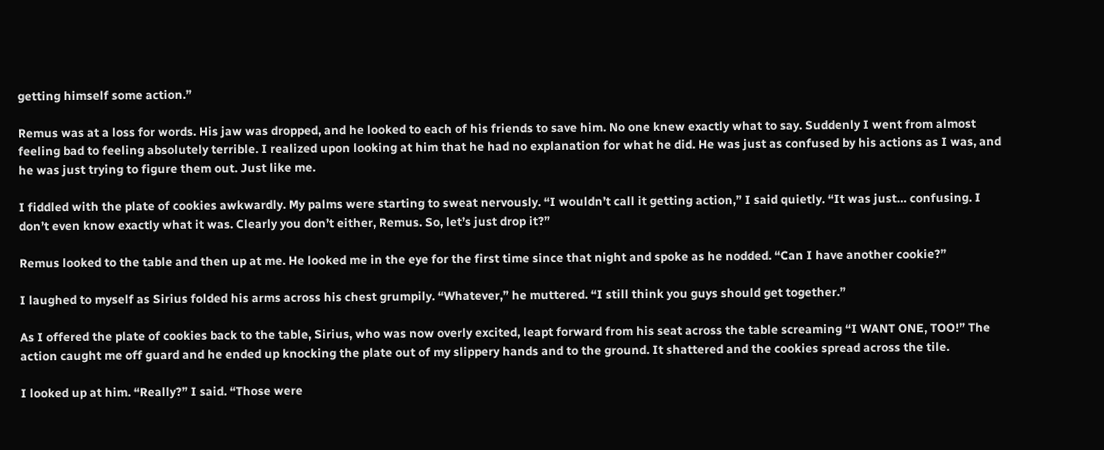getting himself some action.”

Remus was at a loss for words. His jaw was dropped, and he looked to each of his friends to save him. No one knew exactly what to say. Suddenly I went from almost feeling bad to feeling absolutely terrible. I realized upon looking at him that he had no explanation for what he did. He was just as confused by his actions as I was, and he was just trying to figure them out. Just like me.

I fiddled with the plate of cookies awkwardly. My palms were starting to sweat nervously. “I wouldn’t call it getting action,” I said quietly. “It was just… confusing. I don’t even know exactly what it was. Clearly you don’t either, Remus. So, let’s just drop it?”

Remus looked to the table and then up at me. He looked me in the eye for the first time since that night and spoke as he nodded. “Can I have another cookie?”

I laughed to myself as Sirius folded his arms across his chest grumpily. “Whatever,” he muttered. “I still think you guys should get together.”

As I offered the plate of cookies back to the table, Sirius, who was now overly excited, leapt forward from his seat across the table screaming “I WANT ONE, TOO!” The action caught me off guard and he ended up knocking the plate out of my slippery hands and to the ground. It shattered and the cookies spread across the tile.

I looked up at him. “Really?” I said. “Those were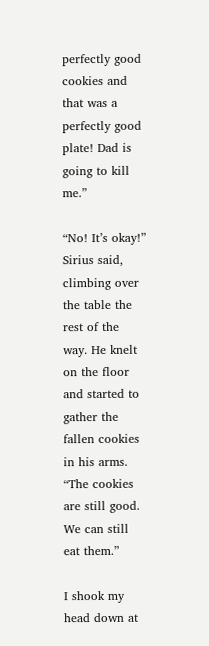perfectly good cookies and that was a perfectly good plate! Dad is going to kill me.”

“No! It’s okay!” Sirius said, climbing over the table the rest of the way. He knelt on the floor and started to gather the fallen cookies in his arms. “The cookies are still good. We can still eat them.”

I shook my head down at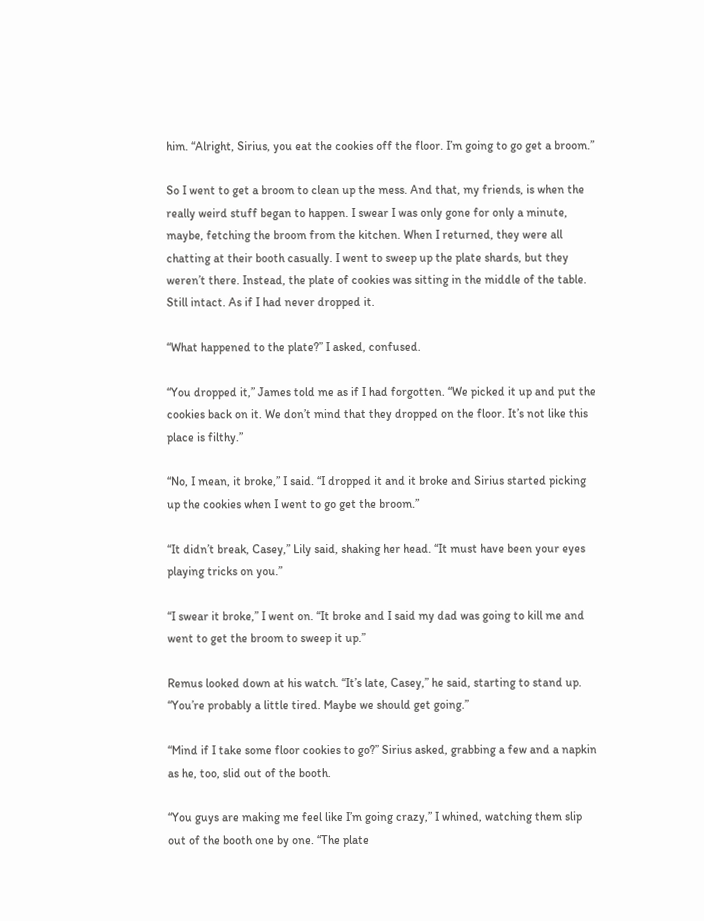him. “Alright, Sirius, you eat the cookies off the floor. I’m going to go get a broom.”

So I went to get a broom to clean up the mess. And that, my friends, is when the really weird stuff began to happen. I swear I was only gone for only a minute, maybe, fetching the broom from the kitchen. When I returned, they were all chatting at their booth casually. I went to sweep up the plate shards, but they weren’t there. Instead, the plate of cookies was sitting in the middle of the table. Still intact. As if I had never dropped it.

“What happened to the plate?” I asked, confused.

“You dropped it,” James told me as if I had forgotten. “We picked it up and put the cookies back on it. We don’t mind that they dropped on the floor. It’s not like this place is filthy.”

“No, I mean, it broke,” I said. “I dropped it and it broke and Sirius started picking up the cookies when I went to go get the broom.”

“It didn’t break, Casey,” Lily said, shaking her head. “It must have been your eyes playing tricks on you.”

“I swear it broke,” I went on. “It broke and I said my dad was going to kill me and went to get the broom to sweep it up.”

Remus looked down at his watch. “It’s late, Casey,” he said, starting to stand up. “You’re probably a little tired. Maybe we should get going.”

“Mind if I take some floor cookies to go?” Sirius asked, grabbing a few and a napkin as he, too, slid out of the booth.

“You guys are making me feel like I’m going crazy,” I whined, watching them slip out of the booth one by one. “The plate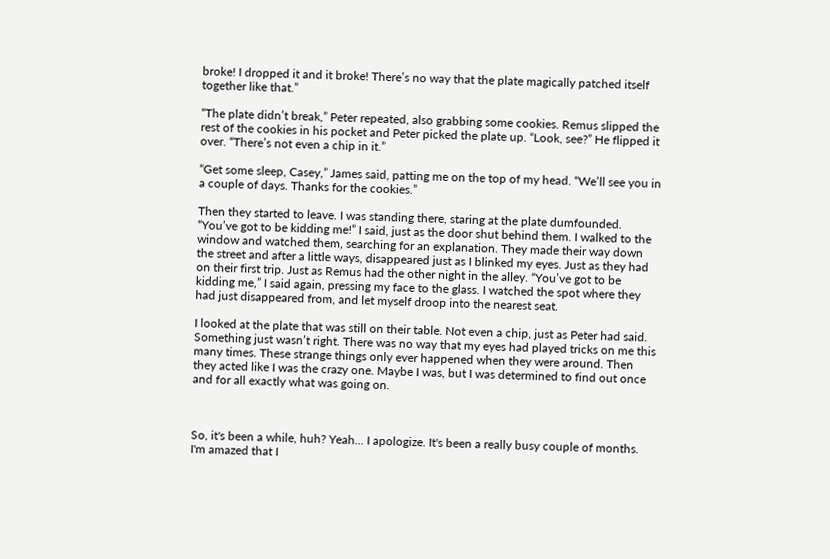broke! I dropped it and it broke! There’s no way that the plate magically patched itself together like that.”

“The plate didn’t break,” Peter repeated, also grabbing some cookies. Remus slipped the rest of the cookies in his pocket and Peter picked the plate up. “Look, see?” He flipped it over. “There’s not even a chip in it.”

“Get some sleep, Casey,” James said, patting me on the top of my head. “We’ll see you in a couple of days. Thanks for the cookies.”

Then they started to leave. I was standing there, staring at the plate dumfounded. “You’ve got to be kidding me!” I said, just as the door shut behind them. I walked to the window and watched them, searching for an explanation. They made their way down the street and after a little ways, disappeared just as I blinked my eyes. Just as they had on their first trip. Just as Remus had the other night in the alley. “You’ve got to be kidding me,” I said again, pressing my face to the glass. I watched the spot where they had just disappeared from, and let myself droop into the nearest seat.

I looked at the plate that was still on their table. Not even a chip, just as Peter had said. Something just wasn’t right. There was no way that my eyes had played tricks on me this many times. These strange things only ever happened when they were around. Then they acted like I was the crazy one. Maybe I was, but I was determined to find out once and for all exactly what was going on.



So, it's been a while, huh? Yeah... I apologize. It's been a really busy couple of months. I'm amazed that I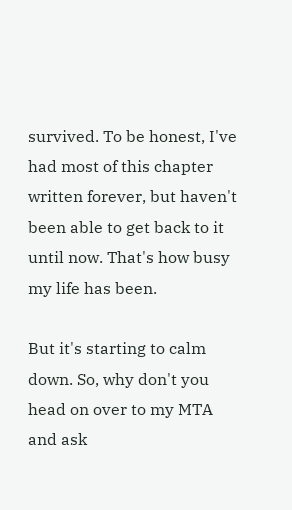survived. To be honest, I've had most of this chapter written forever, but haven't been able to get back to it until now. That's how busy my life has been.

But it's starting to calm down. So, why don't you head on over to my MTA and ask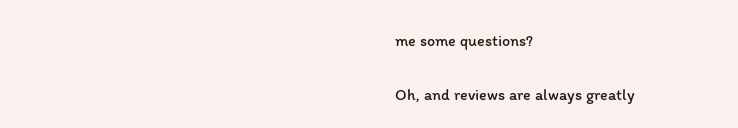me some questions?

Oh, and reviews are always greatly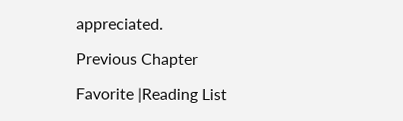appreciated.

Previous Chapter

Favorite |Reading List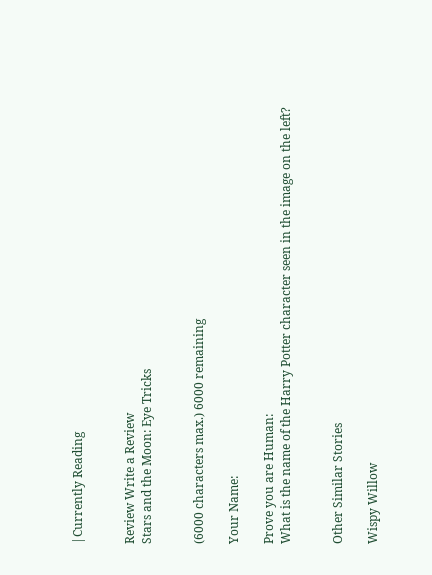|Currently Reading


Review Write a Review
Stars and the Moon: Eye Tricks


(6000 characters max.) 6000 remaining

Your Name:

Prove you are Human:
What is the name of the Harry Potter character seen in the image on the left?


Other Similar Stories

Wispy Willow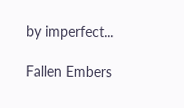by imperfect...

Fallen Embers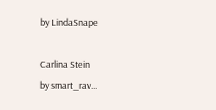by LindaSnape

Carlina Stein
by smart_rav...